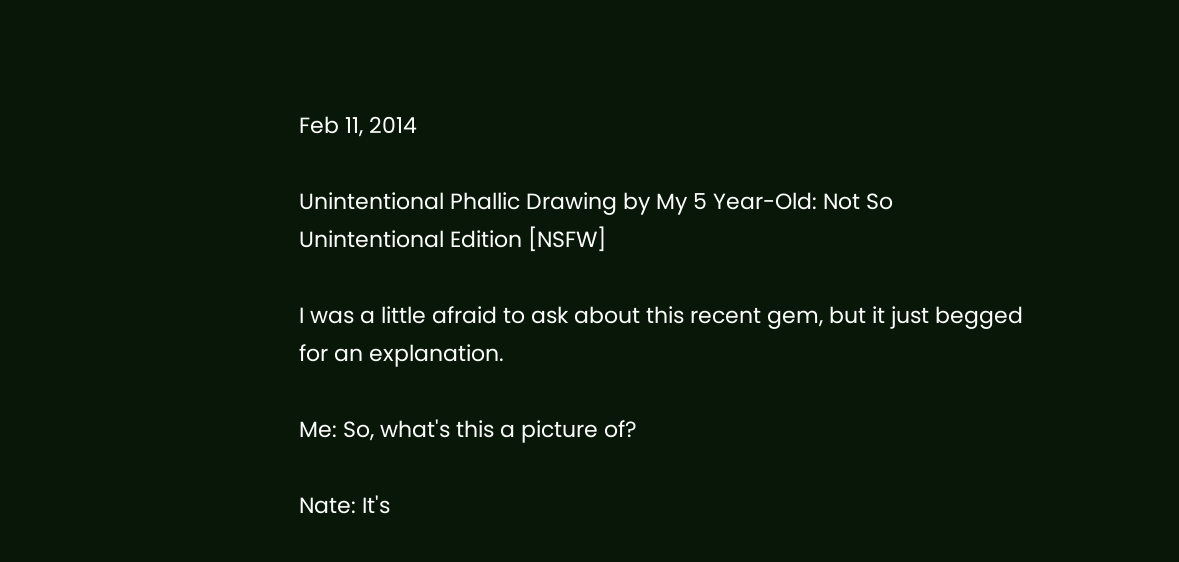Feb 11, 2014

Unintentional Phallic Drawing by My 5 Year-Old: Not So Unintentional Edition [NSFW]

I was a little afraid to ask about this recent gem, but it just begged for an explanation.

Me: So, what's this a picture of?

Nate: It's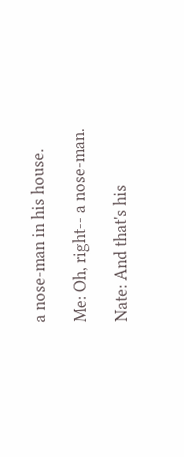a nose-man in his house.

Me: Oh, right-- a nose-man.

Nate: And that's his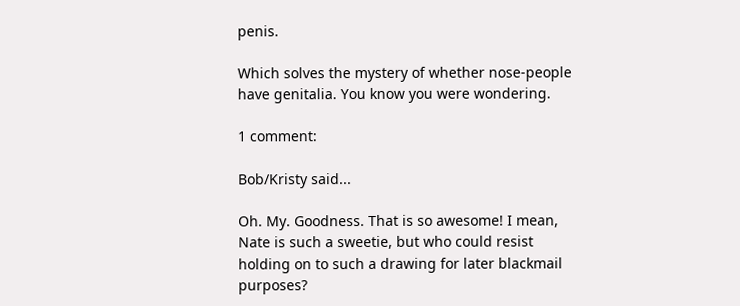penis.

Which solves the mystery of whether nose-people have genitalia. You know you were wondering.

1 comment:

Bob/Kristy said...

Oh. My. Goodness. That is so awesome! I mean, Nate is such a sweetie, but who could resist holding on to such a drawing for later blackmail purposes?